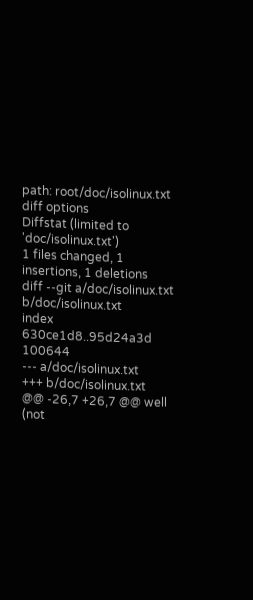path: root/doc/isolinux.txt
diff options
Diffstat (limited to 'doc/isolinux.txt')
1 files changed, 1 insertions, 1 deletions
diff --git a/doc/isolinux.txt b/doc/isolinux.txt
index 630ce1d8..95d24a3d 100644
--- a/doc/isolinux.txt
+++ b/doc/isolinux.txt
@@ -26,7 +26,7 @@ well (not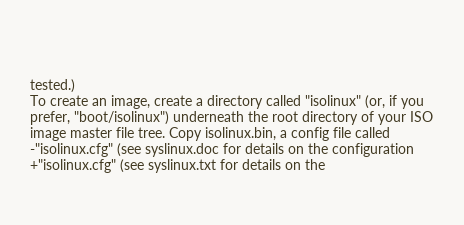tested.)
To create an image, create a directory called "isolinux" (or, if you
prefer, "boot/isolinux") underneath the root directory of your ISO
image master file tree. Copy isolinux.bin, a config file called
-"isolinux.cfg" (see syslinux.doc for details on the configuration
+"isolinux.cfg" (see syslinux.txt for details on the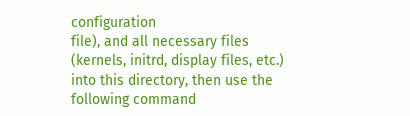configuration
file), and all necessary files (kernels, initrd, display files, etc.)
into this directory, then use the following command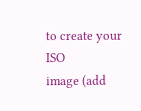to create your ISO
image (add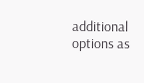additional options as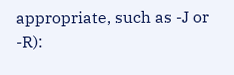appropriate, such as -J or -R):